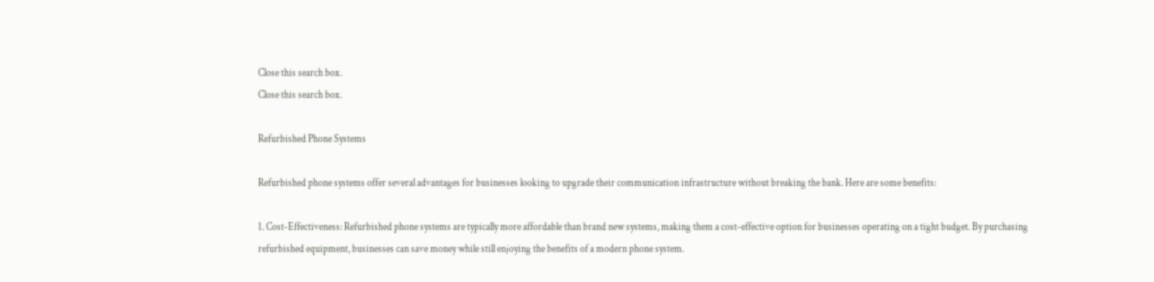Close this search box.
Close this search box.

Refurbished Phone Systems

Refurbished phone systems offer several advantages for businesses looking to upgrade their communication infrastructure without breaking the bank. Here are some benefits:

1. Cost-Effectiveness: Refurbished phone systems are typically more affordable than brand new systems, making them a cost-effective option for businesses operating on a tight budget. By purchasing refurbished equipment, businesses can save money while still enjoying the benefits of a modern phone system.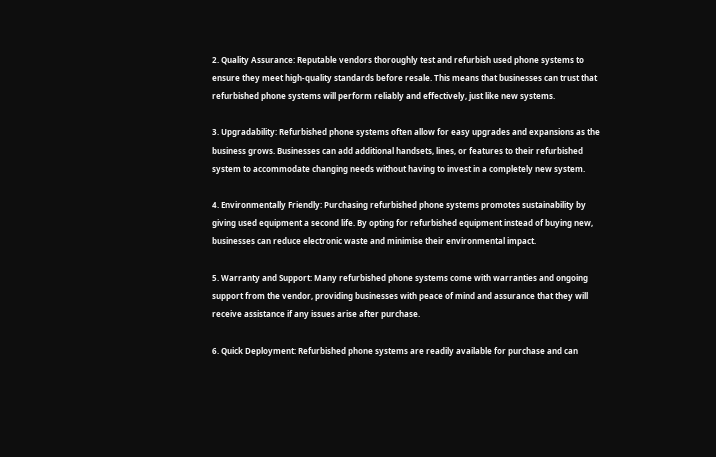2. Quality Assurance: Reputable vendors thoroughly test and refurbish used phone systems to ensure they meet high-quality standards before resale. This means that businesses can trust that refurbished phone systems will perform reliably and effectively, just like new systems.

3. Upgradability: Refurbished phone systems often allow for easy upgrades and expansions as the business grows. Businesses can add additional handsets, lines, or features to their refurbished system to accommodate changing needs without having to invest in a completely new system.

4. Environmentally Friendly: Purchasing refurbished phone systems promotes sustainability by giving used equipment a second life. By opting for refurbished equipment instead of buying new, businesses can reduce electronic waste and minimise their environmental impact.

5. Warranty and Support: Many refurbished phone systems come with warranties and ongoing support from the vendor, providing businesses with peace of mind and assurance that they will receive assistance if any issues arise after purchase.

6. Quick Deployment: Refurbished phone systems are readily available for purchase and can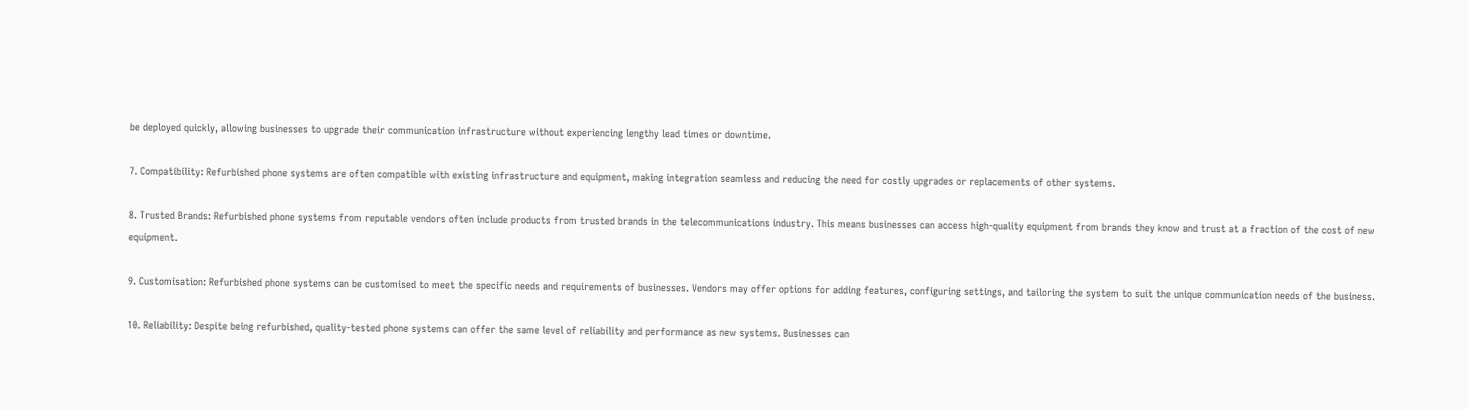be deployed quickly, allowing businesses to upgrade their communication infrastructure without experiencing lengthy lead times or downtime.

7. Compatibility: Refurbished phone systems are often compatible with existing infrastructure and equipment, making integration seamless and reducing the need for costly upgrades or replacements of other systems.

8. Trusted Brands: Refurbished phone systems from reputable vendors often include products from trusted brands in the telecommunications industry. This means businesses can access high-quality equipment from brands they know and trust at a fraction of the cost of new equipment.

9. Customisation: Refurbished phone systems can be customised to meet the specific needs and requirements of businesses. Vendors may offer options for adding features, configuring settings, and tailoring the system to suit the unique communication needs of the business.

10. Reliability: Despite being refurbished, quality-tested phone systems can offer the same level of reliability and performance as new systems. Businesses can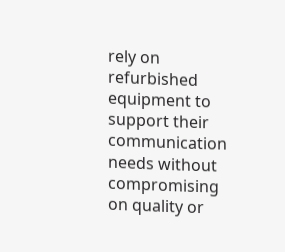rely on refurbished equipment to support their communication needs without compromising on quality or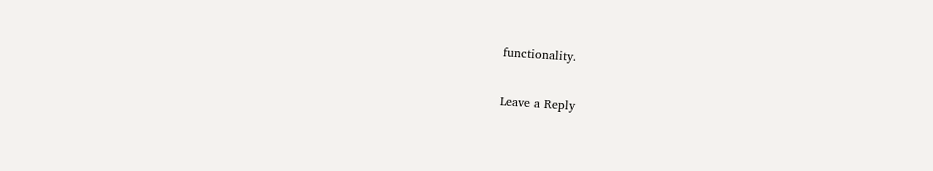functionality.

Leave a Reply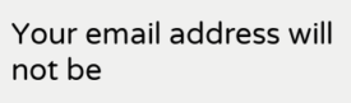Your email address will not be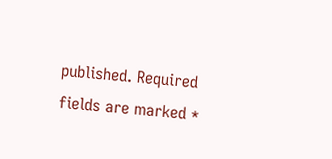published. Required fields are marked *